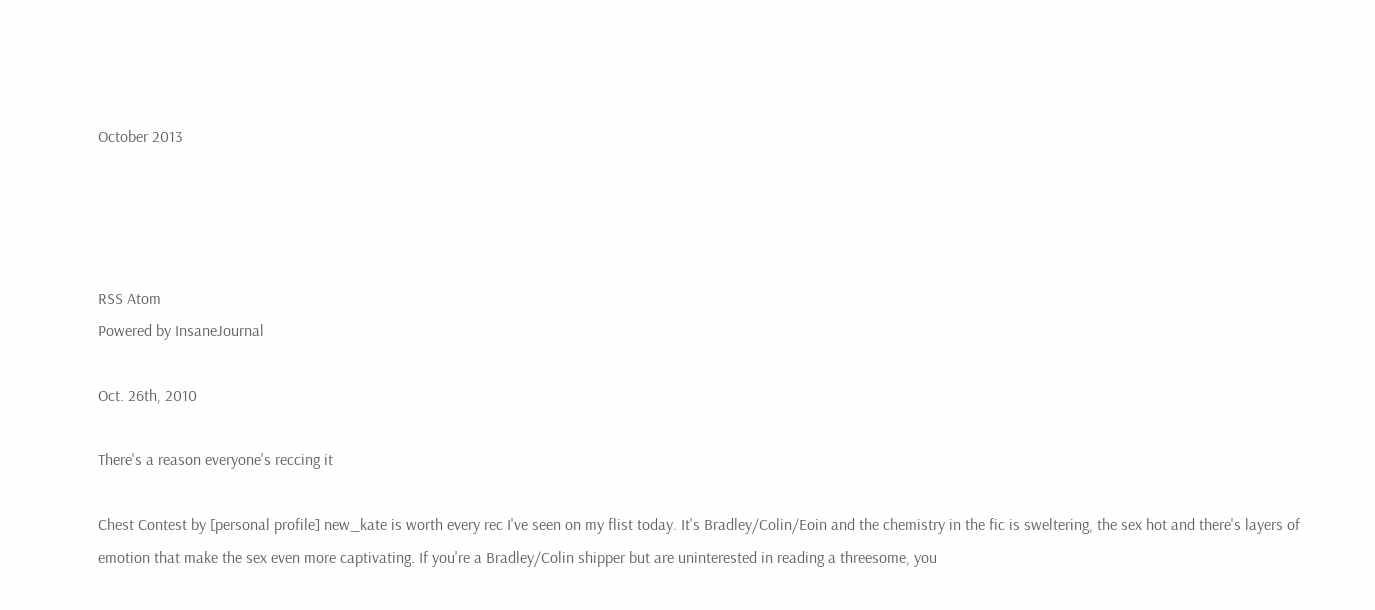October 2013




RSS Atom
Powered by InsaneJournal

Oct. 26th, 2010

There's a reason everyone's reccing it

Chest Contest by [personal profile] new_kate is worth every rec I've seen on my flist today. It's Bradley/Colin/Eoin and the chemistry in the fic is sweltering, the sex hot and there's layers of emotion that make the sex even more captivating. If you're a Bradley/Colin shipper but are uninterested in reading a threesome, you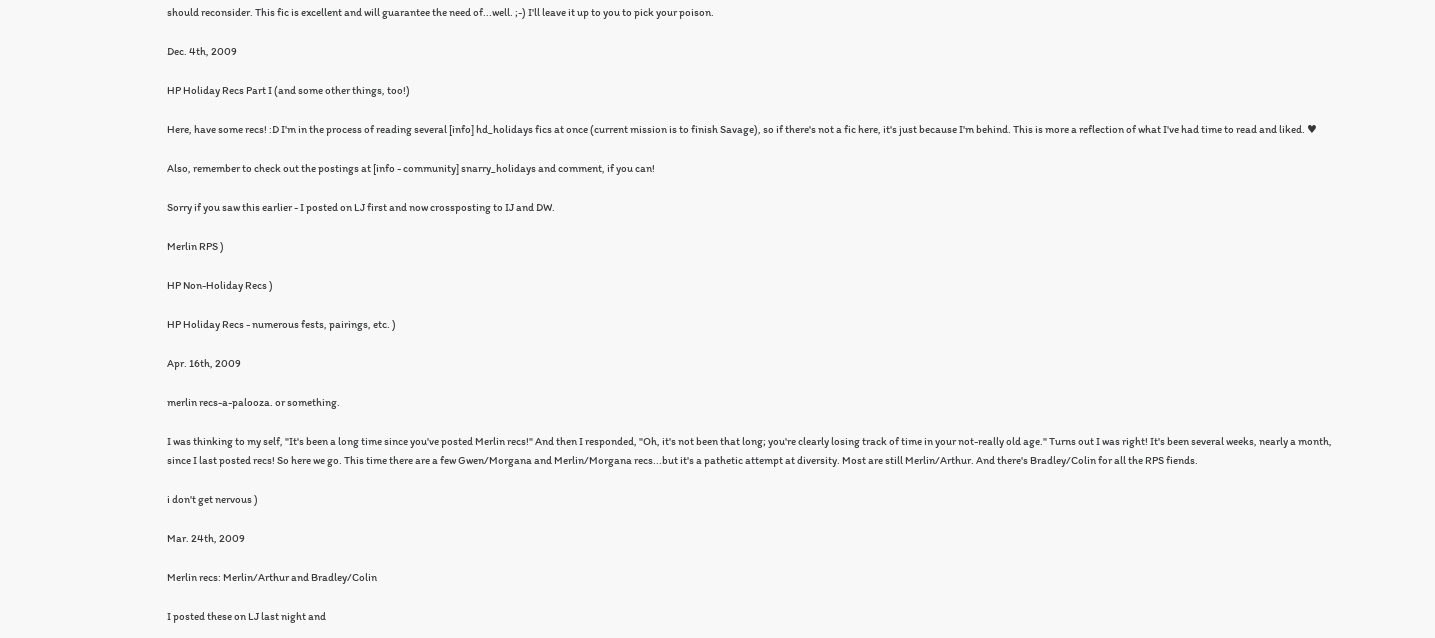should reconsider. This fic is excellent and will guarantee the need of...well. ;-) I'll leave it up to you to pick your poison.

Dec. 4th, 2009

HP Holiday Recs Part I (and some other things, too!)

Here, have some recs! :D I'm in the process of reading several [info] hd_holidays fics at once (current mission is to finish Savage), so if there's not a fic here, it's just because I'm behind. This is more a reflection of what I've had time to read and liked. ♥

Also, remember to check out the postings at [info - community] snarry_holidays and comment, if you can!

Sorry if you saw this earlier - I posted on LJ first and now crossposting to IJ and DW.

Merlin RPS )

HP Non-Holiday Recs )

HP Holiday Recs - numerous fests, pairings, etc. )

Apr. 16th, 2009

merlin recs-a-palooza. or something.

I was thinking to my self, "It's been a long time since you've posted Merlin recs!" And then I responded, "Oh, it's not been that long; you're clearly losing track of time in your not-really old age." Turns out I was right! It's been several weeks, nearly a month, since I last posted recs! So here we go. This time there are a few Gwen/Morgana and Merlin/Morgana recs...but it's a pathetic attempt at diversity. Most are still Merlin/Arthur. And there's Bradley/Colin for all the RPS fiends.

i don't get nervous )

Mar. 24th, 2009

Merlin recs: Merlin/Arthur and Bradley/Colin

I posted these on LJ last night and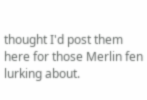thought I'd post them here for those Merlin fen lurking about.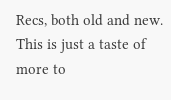Recs, both old and new. This is just a taste of more to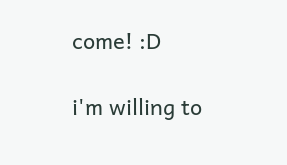come! :D

i'm willing to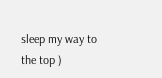sleep my way to the top )